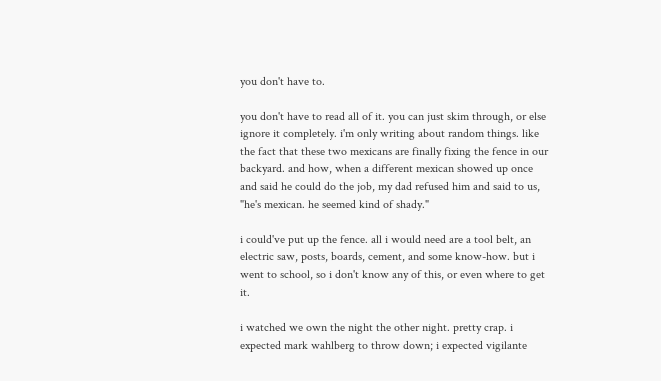you don't have to.

you don't have to read all of it. you can just skim through, or else ignore it completely. i'm only writing about random things. like the fact that these two mexicans are finally fixing the fence in our backyard. and how, when a different mexican showed up once and said he could do the job, my dad refused him and said to us, "he's mexican. he seemed kind of shady."

i could've put up the fence. all i would need are a tool belt, an electric saw, posts, boards, cement, and some know-how. but i went to school, so i don't know any of this, or even where to get it.

i watched we own the night the other night. pretty crap. i expected mark wahlberg to throw down; i expected vigilante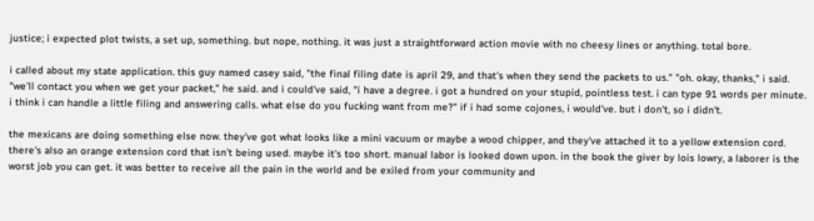justice; i expected plot twists, a set up, something. but nope, nothing. it was just a straightforward action movie with no cheesy lines or anything. total bore.

i called about my state application. this guy named casey said, "the final filing date is april 29, and that's when they send the packets to us." "oh. okay, thanks," i said. "we'll contact you when we get your packet," he said. and i could've said, "i have a degree. i got a hundred on your stupid, pointless test. i can type 91 words per minute. i think i can handle a little filing and answering calls. what else do you fucking want from me?" if i had some cojones, i would've. but i don't, so i didn't.

the mexicans are doing something else now. they've got what looks like a mini vacuum or maybe a wood chipper, and they've attached it to a yellow extension cord. there's also an orange extension cord that isn't being used. maybe it's too short. manual labor is looked down upon. in the book the giver by lois lowry, a laborer is the worst job you can get. it was better to receive all the pain in the world and be exiled from your community and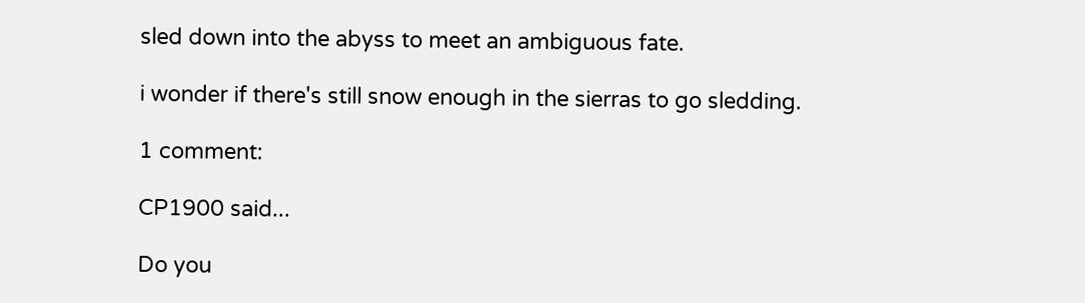sled down into the abyss to meet an ambiguous fate.

i wonder if there's still snow enough in the sierras to go sledding.

1 comment:

CP1900 said...

Do you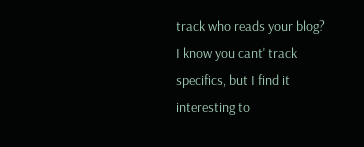track who reads your blog? I know you cant' track specifics, but I find it interesting to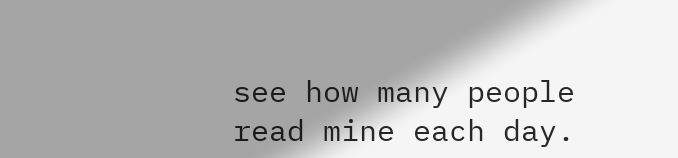see how many people read mine each day.